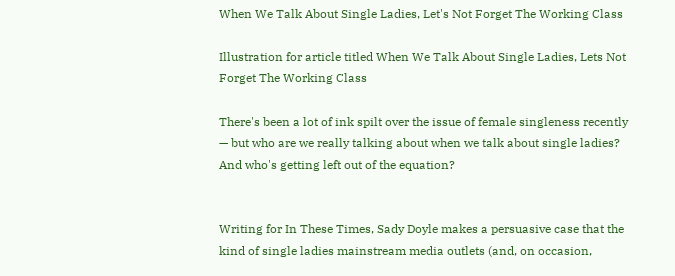When We Talk About Single Ladies, Let's Not Forget The Working Class

Illustration for article titled When We Talk About Single Ladies, Lets Not Forget The Working Class

There's been a lot of ink spilt over the issue of female singleness recently — but who are we really talking about when we talk about single ladies? And who's getting left out of the equation?


Writing for In These Times, Sady Doyle makes a persuasive case that the kind of single ladies mainstream media outlets (and, on occasion,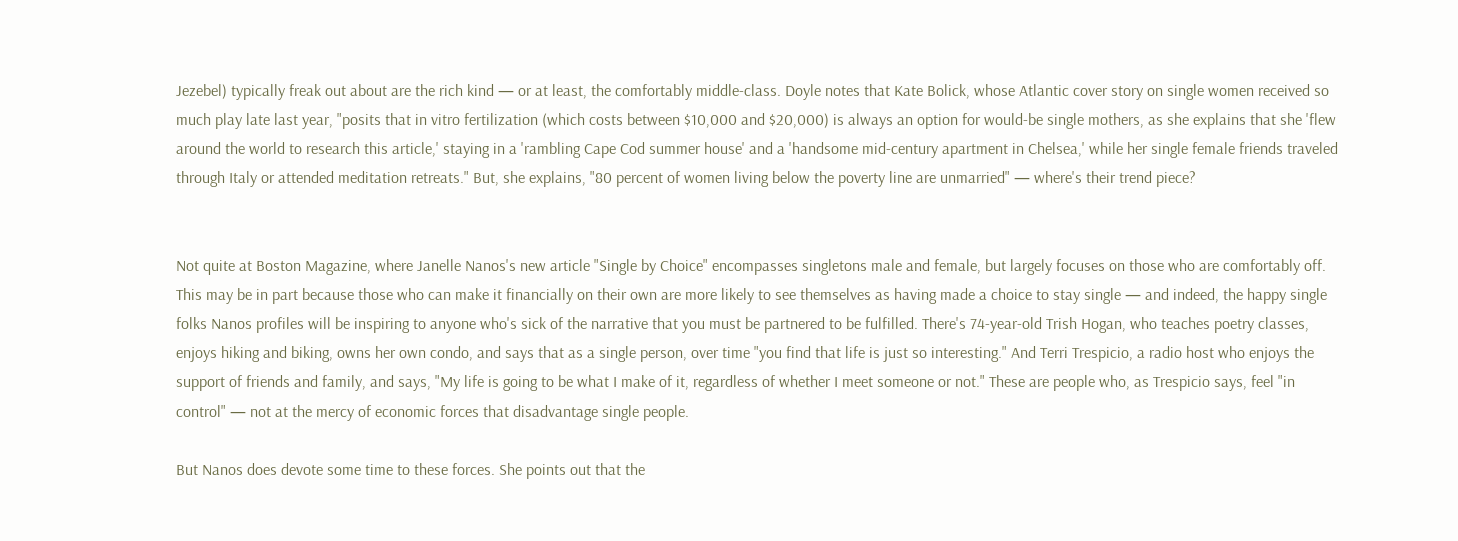Jezebel) typically freak out about are the rich kind — or at least, the comfortably middle-class. Doyle notes that Kate Bolick, whose Atlantic cover story on single women received so much play late last year, "posits that in vitro fertilization (which costs between $10,000 and $20,000) is always an option for would-be single mothers, as she explains that she 'flew around the world to research this article,' staying in a 'rambling Cape Cod summer house' and a 'handsome mid-century apartment in Chelsea,' while her single female friends traveled through Italy or attended meditation retreats." But, she explains, "80 percent of women living below the poverty line are unmarried" — where's their trend piece?


Not quite at Boston Magazine, where Janelle Nanos's new article "Single by Choice" encompasses singletons male and female, but largely focuses on those who are comfortably off. This may be in part because those who can make it financially on their own are more likely to see themselves as having made a choice to stay single — and indeed, the happy single folks Nanos profiles will be inspiring to anyone who's sick of the narrative that you must be partnered to be fulfilled. There's 74-year-old Trish Hogan, who teaches poetry classes, enjoys hiking and biking, owns her own condo, and says that as a single person, over time "you find that life is just so interesting." And Terri Trespicio, a radio host who enjoys the support of friends and family, and says, "My life is going to be what I make of it, regardless of whether I meet someone or not." These are people who, as Trespicio says, feel "in control" — not at the mercy of economic forces that disadvantage single people.

But Nanos does devote some time to these forces. She points out that the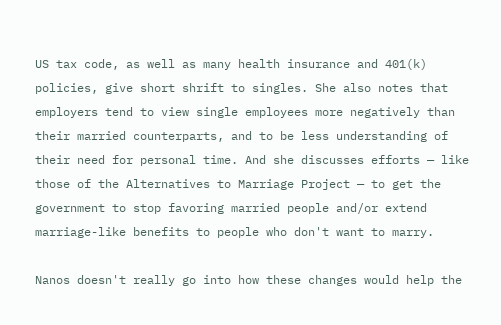US tax code, as well as many health insurance and 401(k) policies, give short shrift to singles. She also notes that employers tend to view single employees more negatively than their married counterparts, and to be less understanding of their need for personal time. And she discusses efforts — like those of the Alternatives to Marriage Project — to get the government to stop favoring married people and/or extend marriage-like benefits to people who don't want to marry.

Nanos doesn't really go into how these changes would help the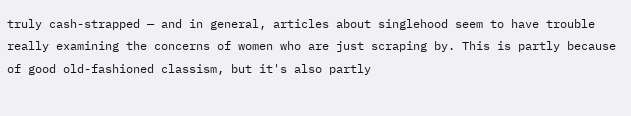truly cash-strapped — and in general, articles about singlehood seem to have trouble really examining the concerns of women who are just scraping by. This is partly because of good old-fashioned classism, but it's also partly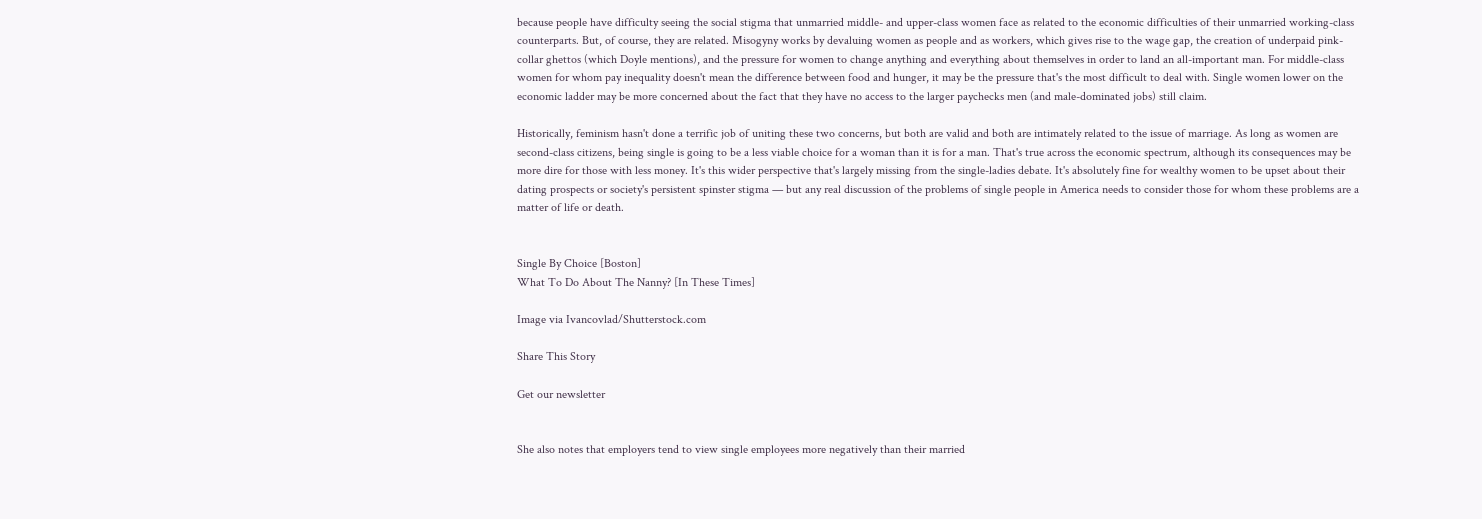because people have difficulty seeing the social stigma that unmarried middle- and upper-class women face as related to the economic difficulties of their unmarried working-class counterparts. But, of course, they are related. Misogyny works by devaluing women as people and as workers, which gives rise to the wage gap, the creation of underpaid pink-collar ghettos (which Doyle mentions), and the pressure for women to change anything and everything about themselves in order to land an all-important man. For middle-class women for whom pay inequality doesn't mean the difference between food and hunger, it may be the pressure that's the most difficult to deal with. Single women lower on the economic ladder may be more concerned about the fact that they have no access to the larger paychecks men (and male-dominated jobs) still claim.

Historically, feminism hasn't done a terrific job of uniting these two concerns, but both are valid and both are intimately related to the issue of marriage. As long as women are second-class citizens, being single is going to be a less viable choice for a woman than it is for a man. That's true across the economic spectrum, although its consequences may be more dire for those with less money. It's this wider perspective that's largely missing from the single-ladies debate. It's absolutely fine for wealthy women to be upset about their dating prospects or society's persistent spinster stigma — but any real discussion of the problems of single people in America needs to consider those for whom these problems are a matter of life or death.


Single By Choice [Boston]
What To Do About The Nanny? [In These Times]

Image via Ivancovlad/Shutterstock.com

Share This Story

Get our newsletter


She also notes that employers tend to view single employees more negatively than their married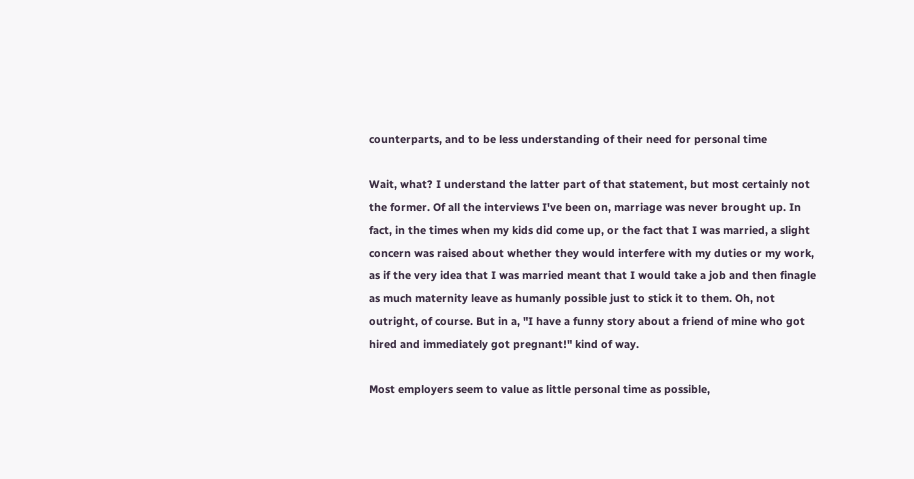counterparts, and to be less understanding of their need for personal time

Wait, what? I understand the latter part of that statement, but most certainly not the former. Of all the interviews I've been on, marriage was never brought up. In fact, in the times when my kids did come up, or the fact that I was married, a slight concern was raised about whether they would interfere with my duties or my work, as if the very idea that I was married meant that I would take a job and then finagle as much maternity leave as humanly possible just to stick it to them. Oh, not outright, of course. But in a, "I have a funny story about a friend of mine who got hired and immediately got pregnant!" kind of way.

Most employers seem to value as little personal time as possible,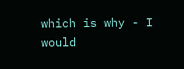which is why - I would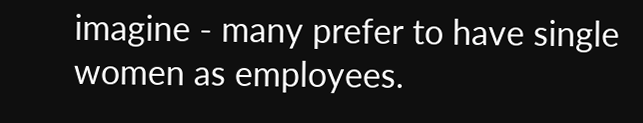imagine - many prefer to have single women as employees.